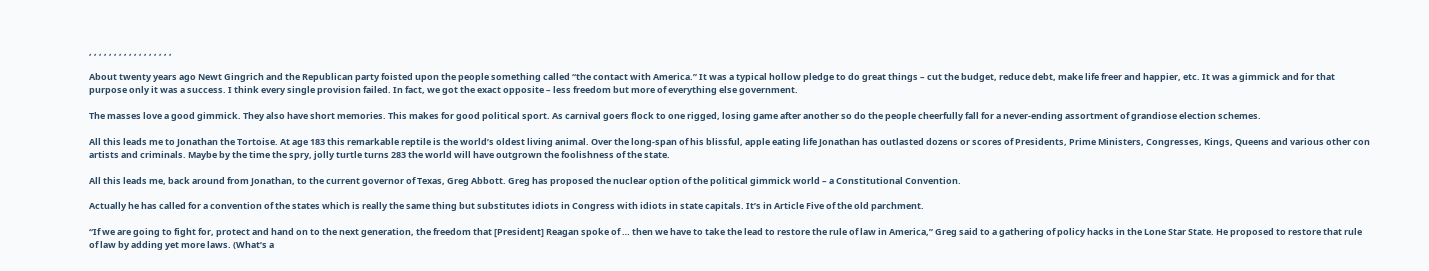, , , , , , , , , , , , , , , , ,

About twenty years ago Newt Gingrich and the Republican party foisted upon the people something called “the contact with America.” It was a typical hollow pledge to do great things – cut the budget, reduce debt, make life freer and happier, etc. It was a gimmick and for that purpose only it was a success. I think every single provision failed. In fact, we got the exact opposite – less freedom but more of everything else government.

The masses love a good gimmick. They also have short memories. This makes for good political sport. As carnival goers flock to one rigged, losing game after another so do the people cheerfully fall for a never-ending assortment of grandiose election schemes.

All this leads me to Jonathan the Tortoise. At age 183 this remarkable reptile is the world’s oldest living animal. Over the long-span of his blissful, apple eating life Jonathan has outlasted dozens or scores of Presidents, Prime Ministers, Congresses, Kings, Queens and various other con artists and criminals. Maybe by the time the spry, jolly turtle turns 283 the world will have outgrown the foolishness of the state.

All this leads me, back around from Jonathan, to the current governor of Texas, Greg Abbott. Greg has proposed the nuclear option of the political gimmick world – a Constitutional Convention.

Actually he has called for a convention of the states which is really the same thing but substitutes idiots in Congress with idiots in state capitals. It’s in Article Five of the old parchment.

“If we are going to fight for, protect and hand on to the next generation, the freedom that [President] Reagan spoke of … then we have to take the lead to restore the rule of law in America,” Greg said to a gathering of policy hacks in the Lone Star State. He proposed to restore that rule of law by adding yet more laws. (What’s a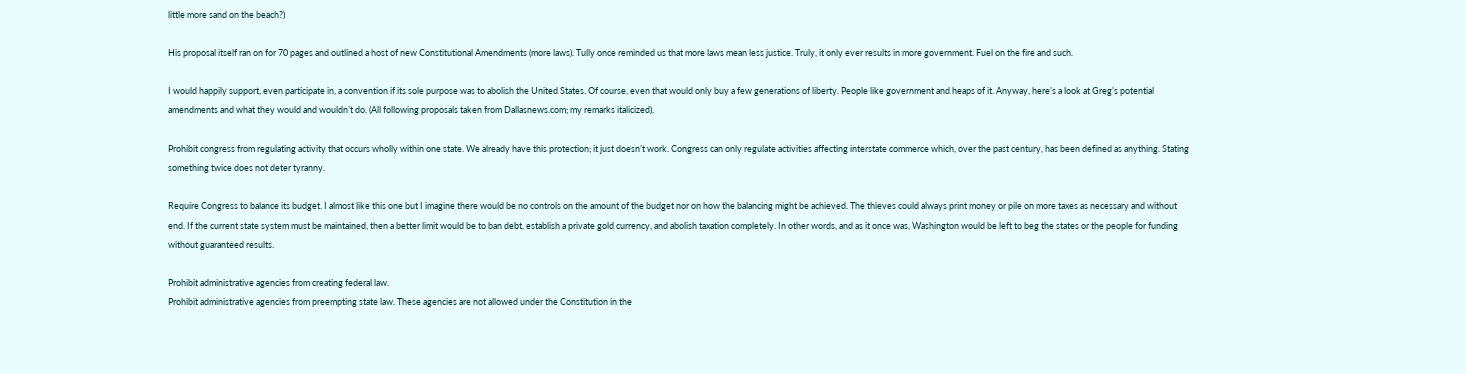little more sand on the beach?)

His proposal itself ran on for 70 pages and outlined a host of new Constitutional Amendments (more laws). Tully once reminded us that more laws mean less justice. Truly, it only ever results in more government. Fuel on the fire and such.

I would happily support, even participate in, a convention if its sole purpose was to abolish the United States. Of course, even that would only buy a few generations of liberty. People like government and heaps of it. Anyway, here’s a look at Greg’s potential amendments and what they would and wouldn’t do. (All following proposals taken from Dallasnews.com; my remarks italicized).

Prohibit congress from regulating activity that occurs wholly within one state. We already have this protection; it just doesn’t work. Congress can only regulate activities affecting interstate commerce which, over the past century, has been defined as anything. Stating something twice does not deter tyranny.

Require Congress to balance its budget. I almost like this one but I imagine there would be no controls on the amount of the budget nor on how the balancing might be achieved. The thieves could always print money or pile on more taxes as necessary and without end. If the current state system must be maintained, then a better limit would be to ban debt, establish a private gold currency, and abolish taxation completely. In other words, and as it once was, Washington would be left to beg the states or the people for funding without guaranteed results.

Prohibit administrative agencies from creating federal law.
Prohibit administrative agencies from preempting state law. These agencies are not allowed under the Constitution in the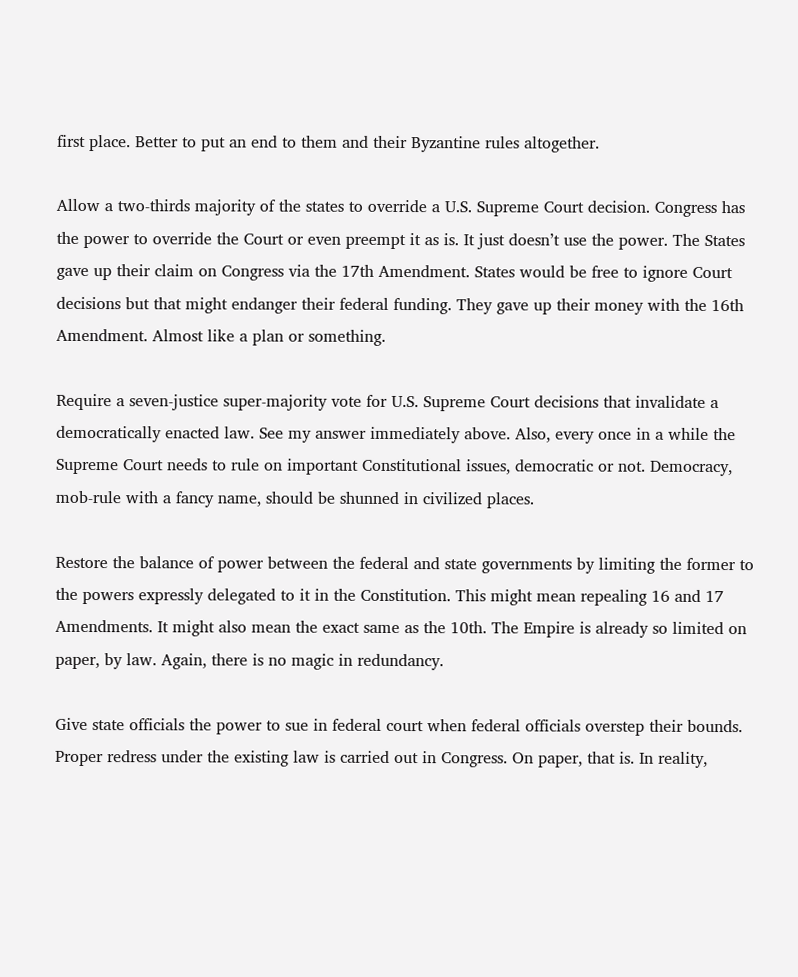first place. Better to put an end to them and their Byzantine rules altogether.

Allow a two-thirds majority of the states to override a U.S. Supreme Court decision. Congress has the power to override the Court or even preempt it as is. It just doesn’t use the power. The States gave up their claim on Congress via the 17th Amendment. States would be free to ignore Court decisions but that might endanger their federal funding. They gave up their money with the 16th Amendment. Almost like a plan or something.

Require a seven-justice super-majority vote for U.S. Supreme Court decisions that invalidate a democratically enacted law. See my answer immediately above. Also, every once in a while the Supreme Court needs to rule on important Constitutional issues, democratic or not. Democracy, mob-rule with a fancy name, should be shunned in civilized places.

Restore the balance of power between the federal and state governments by limiting the former to the powers expressly delegated to it in the Constitution. This might mean repealing 16 and 17 Amendments. It might also mean the exact same as the 10th. The Empire is already so limited on paper, by law. Again, there is no magic in redundancy.

Give state officials the power to sue in federal court when federal officials overstep their bounds. Proper redress under the existing law is carried out in Congress. On paper, that is. In reality,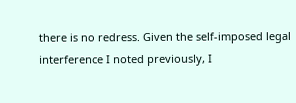there is no redress. Given the self-imposed legal interference I noted previously, I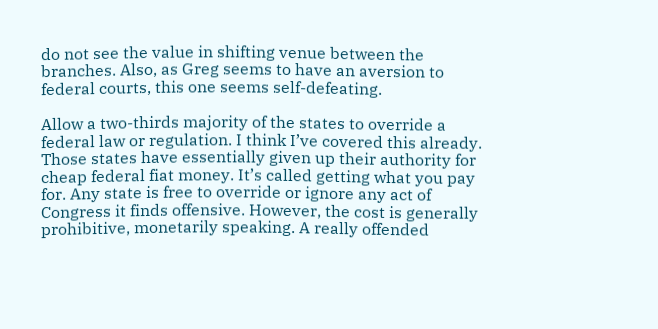do not see the value in shifting venue between the branches. Also, as Greg seems to have an aversion to federal courts, this one seems self-defeating.

Allow a two-thirds majority of the states to override a federal law or regulation. I think I’ve covered this already. Those states have essentially given up their authority for cheap federal fiat money. It’s called getting what you pay for. Any state is free to override or ignore any act of Congress it finds offensive. However, the cost is generally prohibitive, monetarily speaking. A really offended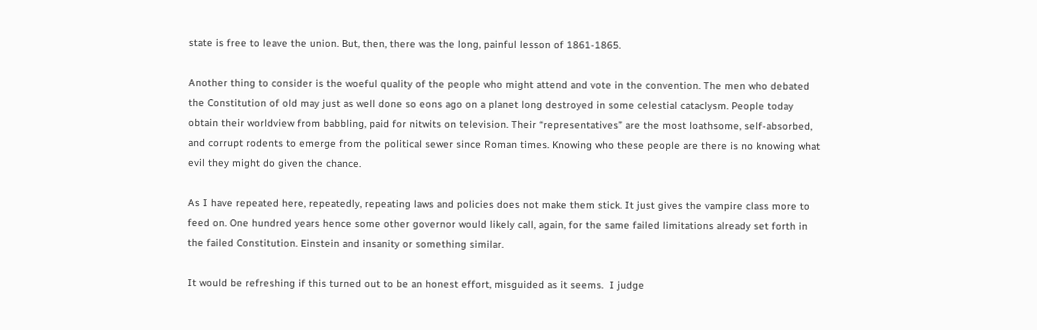state is free to leave the union. But, then, there was the long, painful lesson of 1861-1865.

Another thing to consider is the woeful quality of the people who might attend and vote in the convention. The men who debated the Constitution of old may just as well done so eons ago on a planet long destroyed in some celestial cataclysm. People today obtain their worldview from babbling, paid for nitwits on television. Their “representatives” are the most loathsome, self-absorbed, and corrupt rodents to emerge from the political sewer since Roman times. Knowing who these people are there is no knowing what evil they might do given the chance.

As I have repeated here, repeatedly, repeating laws and policies does not make them stick. It just gives the vampire class more to feed on. One hundred years hence some other governor would likely call, again, for the same failed limitations already set forth in the failed Constitution. Einstein and insanity or something similar.

It would be refreshing if this turned out to be an honest effort, misguided as it seems.  I judge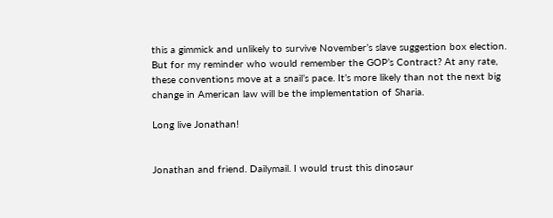this a gimmick and unlikely to survive November’s slave suggestion box election. But for my reminder who would remember the GOP’s Contract? At any rate, these conventions move at a snail’s pace. It’s more likely than not the next big change in American law will be the implementation of Sharia.

Long live Jonathan!


Jonathan and friend. Dailymail. I would trust this dinosaur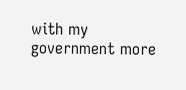with my government more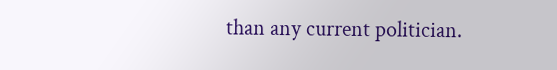than any current politician.